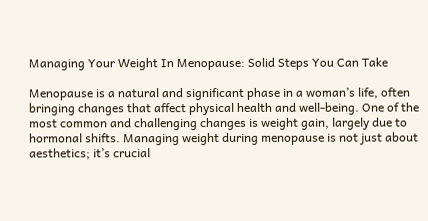Managing Your Weight In Menopause: Solid Steps You Can Take

Menopause is a natural and significant phase in a woman’s life, often bringing changes that affect physical health and well-being. One of the most common and challenging changes is weight gain, largely due to hormonal shifts. Managing weight during menopause is not just about aesthetics; it’s crucial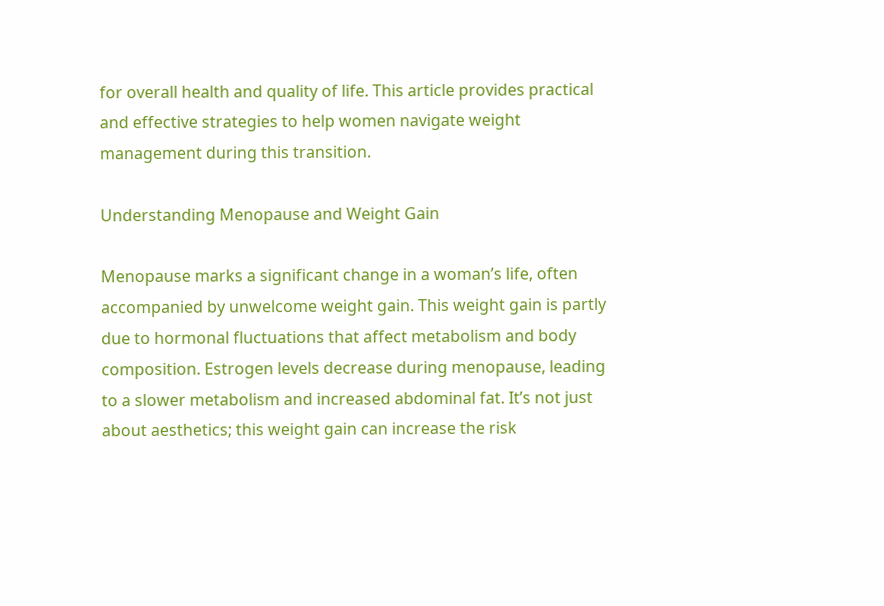for overall health and quality of life. This article provides practical and effective strategies to help women navigate weight management during this transition.

Understanding Menopause and Weight Gain

Menopause marks a significant change in a woman’s life, often accompanied by unwelcome weight gain. This weight gain is partly due to hormonal fluctuations that affect metabolism and body composition. Estrogen levels decrease during menopause, leading to a slower metabolism and increased abdominal fat. It’s not just about aesthetics; this weight gain can increase the risk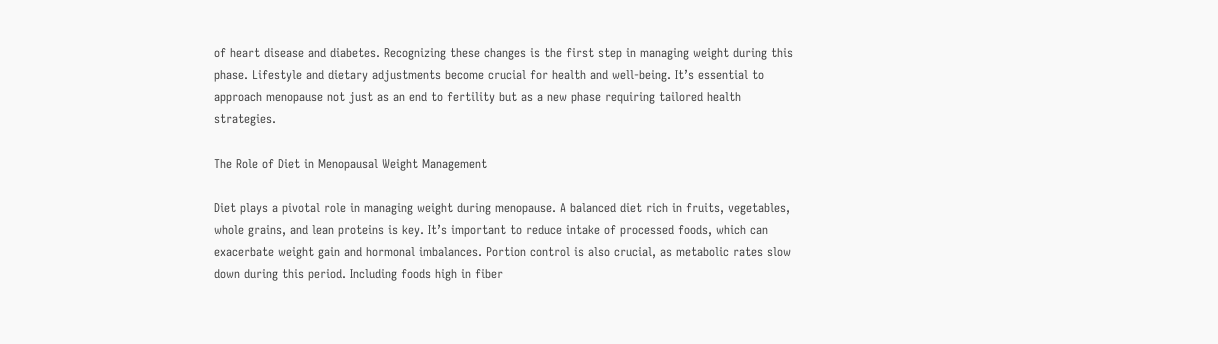of heart disease and diabetes. Recognizing these changes is the first step in managing weight during this phase. Lifestyle and dietary adjustments become crucial for health and well-being. It’s essential to approach menopause not just as an end to fertility but as a new phase requiring tailored health strategies.

The Role of Diet in Menopausal Weight Management

Diet plays a pivotal role in managing weight during menopause. A balanced diet rich in fruits, vegetables, whole grains, and lean proteins is key. It’s important to reduce intake of processed foods, which can exacerbate weight gain and hormonal imbalances. Portion control is also crucial, as metabolic rates slow down during this period. Including foods high in fiber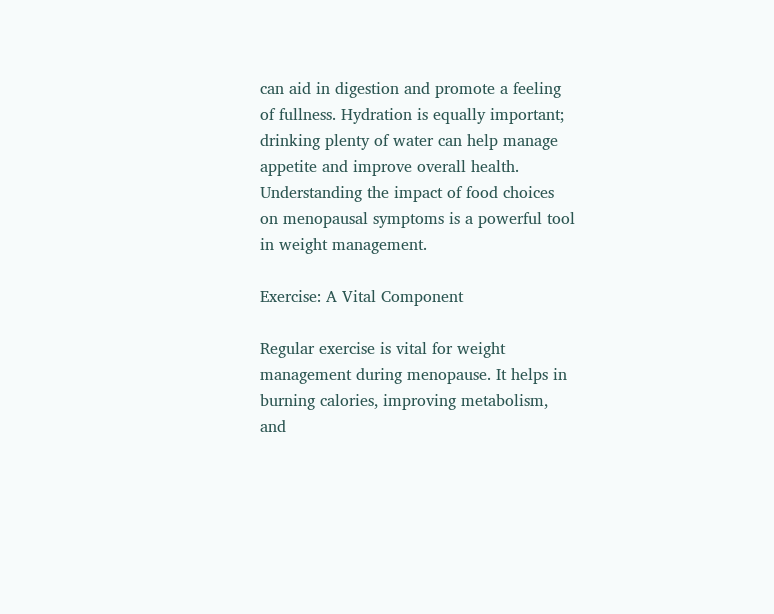can aid in digestion and promote a feeling of fullness. Hydration is equally important; drinking plenty of water can help manage appetite and improve overall health. Understanding the impact of food choices on menopausal symptoms is a powerful tool in weight management.

Exercise: A Vital Component

Regular exercise is vital for weight management during menopause. It helps in burning calories, improving metabolism, and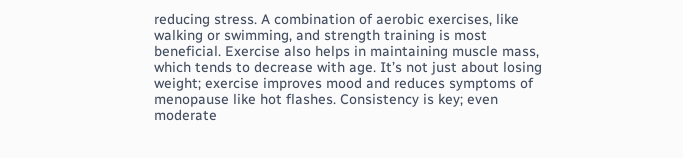reducing stress. A combination of aerobic exercises, like walking or swimming, and strength training is most beneficial. Exercise also helps in maintaining muscle mass, which tends to decrease with age. It’s not just about losing weight; exercise improves mood and reduces symptoms of menopause like hot flashes. Consistency is key; even moderate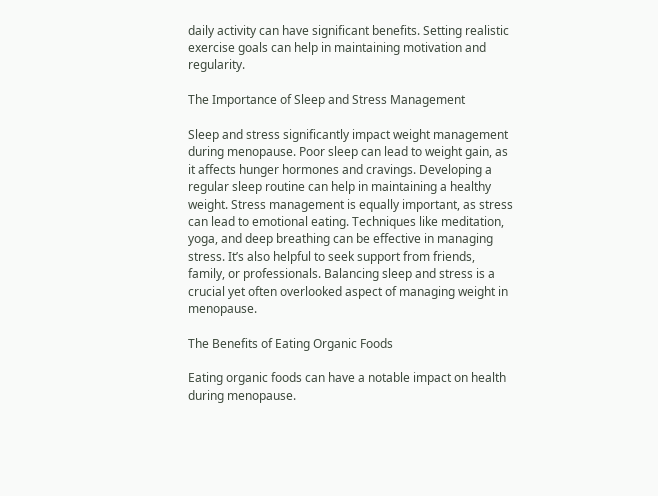daily activity can have significant benefits. Setting realistic exercise goals can help in maintaining motivation and regularity.

The Importance of Sleep and Stress Management

Sleep and stress significantly impact weight management during menopause. Poor sleep can lead to weight gain, as it affects hunger hormones and cravings. Developing a regular sleep routine can help in maintaining a healthy weight. Stress management is equally important, as stress can lead to emotional eating. Techniques like meditation, yoga, and deep breathing can be effective in managing stress. It’s also helpful to seek support from friends, family, or professionals. Balancing sleep and stress is a crucial yet often overlooked aspect of managing weight in menopause.

The Benefits of Eating Organic Foods

Eating organic foods can have a notable impact on health during menopause.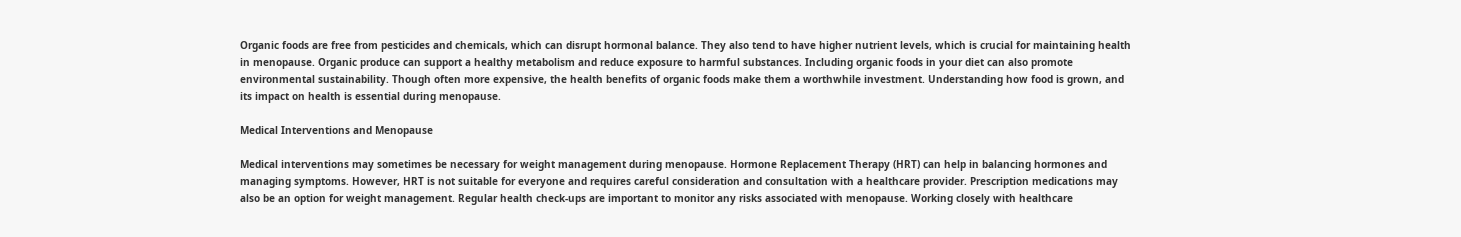Organic foods are free from pesticides and chemicals, which can disrupt hormonal balance. They also tend to have higher nutrient levels, which is crucial for maintaining health in menopause. Organic produce can support a healthy metabolism and reduce exposure to harmful substances. Including organic foods in your diet can also promote environmental sustainability. Though often more expensive, the health benefits of organic foods make them a worthwhile investment. Understanding how food is grown, and its impact on health is essential during menopause.

Medical Interventions and Menopause

Medical interventions may sometimes be necessary for weight management during menopause. Hormone Replacement Therapy (HRT) can help in balancing hormones and managing symptoms. However, HRT is not suitable for everyone and requires careful consideration and consultation with a healthcare provider. Prescription medications may also be an option for weight management. Regular health check-ups are important to monitor any risks associated with menopause. Working closely with healthcare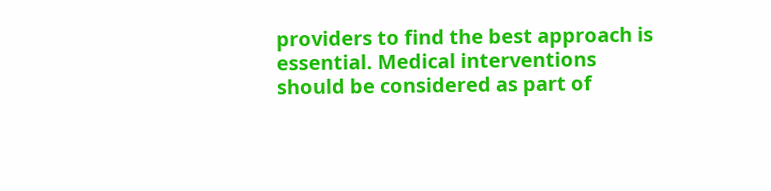providers to find the best approach is essential. Medical interventions should be considered as part of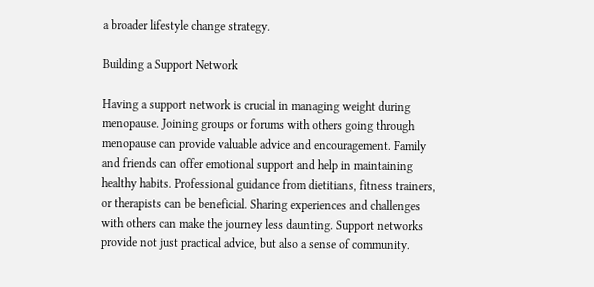a broader lifestyle change strategy.

Building a Support Network

Having a support network is crucial in managing weight during menopause. Joining groups or forums with others going through menopause can provide valuable advice and encouragement. Family and friends can offer emotional support and help in maintaining healthy habits. Professional guidance from dietitians, fitness trainers, or therapists can be beneficial. Sharing experiences and challenges with others can make the journey less daunting. Support networks provide not just practical advice, but also a sense of community.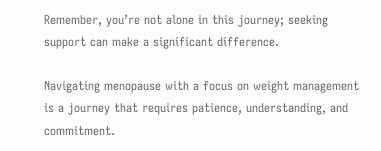Remember, you’re not alone in this journey; seeking support can make a significant difference.

Navigating menopause with a focus on weight management is a journey that requires patience, understanding, and commitment.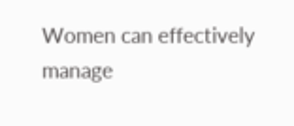Women can effectively manage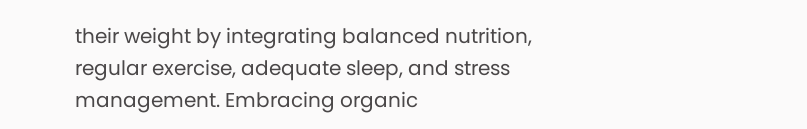their weight by integrating balanced nutrition, regular exercise, adequate sleep, and stress management. Embracing organic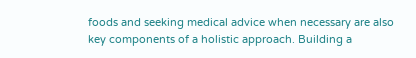foods and seeking medical advice when necessary are also key components of a holistic approach. Building a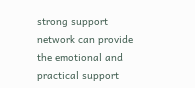strong support network can provide the emotional and practical support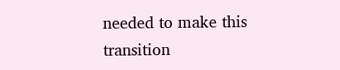needed to make this transition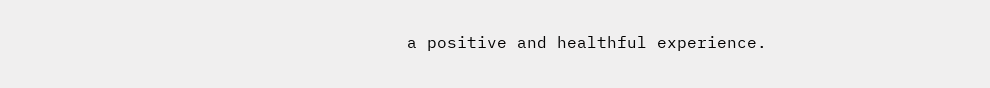a positive and healthful experience.